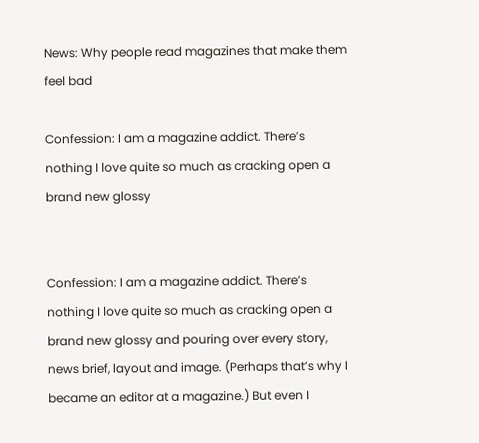News: Why people read magazines that make them feel bad

Confession: I am a magazine addict. There’s nothing I love quite so much as cracking open a brand new glossy


Confession: I am a magazine addict. There’s nothing I love quite so much as cracking open a brand new glossy and pouring over every story, news brief, layout and image. (Perhaps that’s why I became an editor at a magazine.) But even I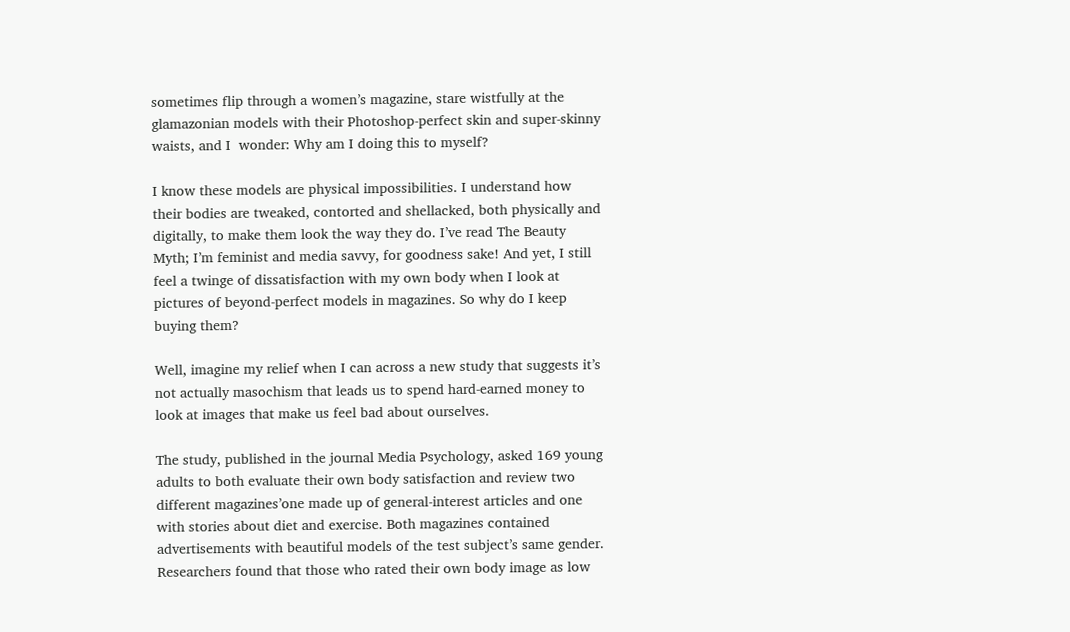sometimes flip through a women’s magazine, stare wistfully at the glamazonian models with their Photoshop-perfect skin and super-skinny waists, and I  wonder: Why am I doing this to myself?

I know these models are physical impossibilities. I understand how their bodies are tweaked, contorted and shellacked, both physically and digitally, to make them look the way they do. I’ve read The Beauty Myth; I’m feminist and media savvy, for goodness sake! And yet, I still feel a twinge of dissatisfaction with my own body when I look at pictures of beyond-perfect models in magazines. So why do I keep buying them?

Well, imagine my relief when I can across a new study that suggests it’s not actually masochism that leads us to spend hard-earned money to look at images that make us feel bad about ourselves.

The study, published in the journal Media Psychology, asked 169 young adults to both evaluate their own body satisfaction and review two different magazines’one made up of general-interest articles and one with stories about diet and exercise. Both magazines contained advertisements with beautiful models of the test subject’s same gender. Researchers found that those who rated their own body image as low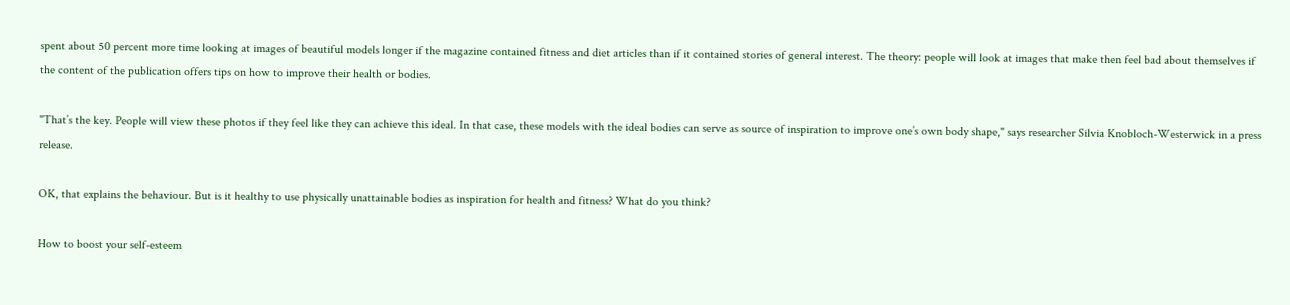spent about 50 percent more time looking at images of beautiful models longer if the magazine contained fitness and diet articles than if it contained stories of general interest. The theory: people will look at images that make then feel bad about themselves if the content of the publication offers tips on how to improve their health or bodies.

"That’s the key. People will view these photos if they feel like they can achieve this ideal. In that case, these models with the ideal bodies can serve as source of inspiration to improve one’s own body shape," says researcher Silvia Knobloch-Westerwick in a press release.

OK, that explains the behaviour. But is it healthy to use physically unattainable bodies as inspiration for health and fitness? What do you think?

How to boost your self-esteem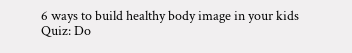6 ways to build healthy body image in your kids
Quiz: Do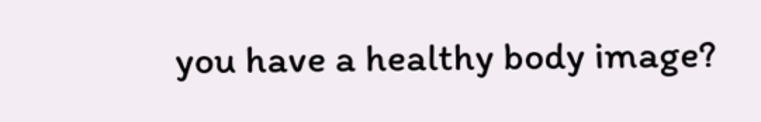you have a healthy body image?